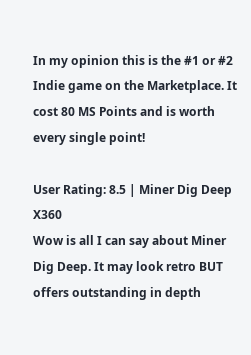In my opinion this is the #1 or #2 Indie game on the Marketplace. It cost 80 MS Points and is worth every single point!

User Rating: 8.5 | Miner Dig Deep X360
Wow is all I can say about Miner Dig Deep. It may look retro BUT offers outstanding in depth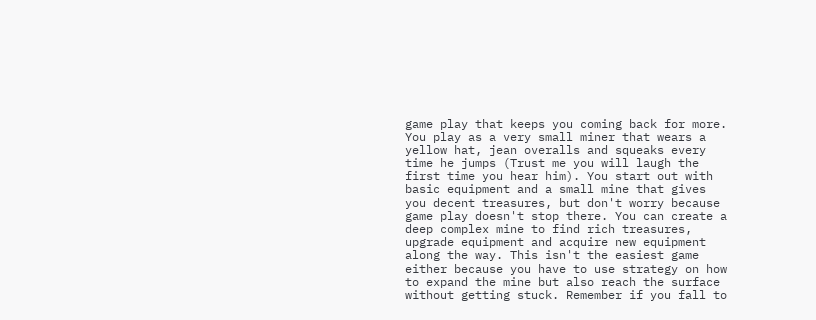game play that keeps you coming back for more. You play as a very small miner that wears a yellow hat, jean overalls and squeaks every time he jumps (Trust me you will laugh the first time you hear him). You start out with basic equipment and a small mine that gives you decent treasures, but don't worry because game play doesn't stop there. You can create a deep complex mine to find rich treasures, upgrade equipment and acquire new equipment along the way. This isn't the easiest game either because you have to use strategy on how to expand the mine but also reach the surface without getting stuck. Remember if you fall to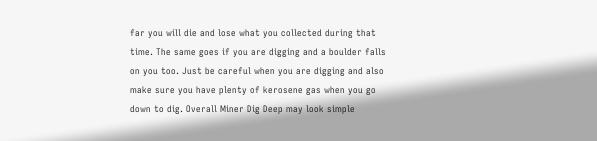far you will die and lose what you collected during that time. The same goes if you are digging and a boulder falls on you too. Just be careful when you are digging and also make sure you have plenty of kerosene gas when you go down to dig. Overall Miner Dig Deep may look simple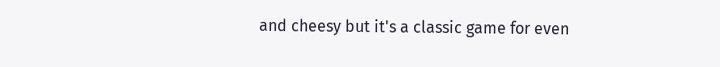and cheesy but it's a classic game for even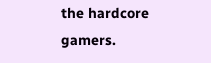the hardcore gamers.